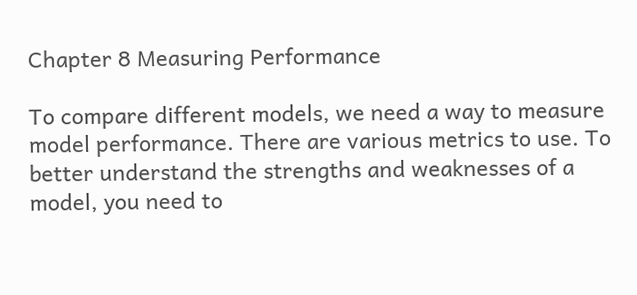Chapter 8 Measuring Performance

To compare different models, we need a way to measure model performance. There are various metrics to use. To better understand the strengths and weaknesses of a model, you need to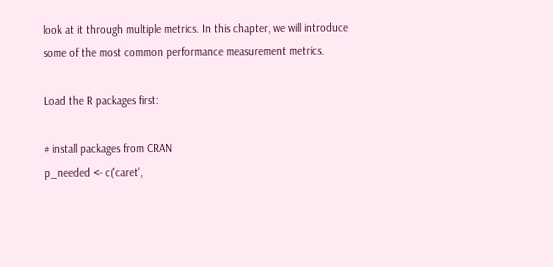look at it through multiple metrics. In this chapter, we will introduce some of the most common performance measurement metrics.

Load the R packages first:

# install packages from CRAN
p_needed <- c('caret',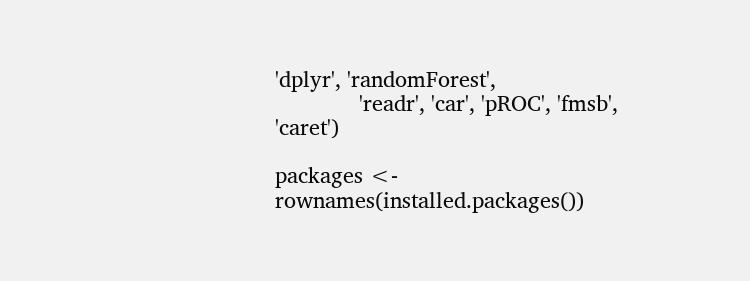'dplyr', 'randomForest',
              'readr', 'car', 'pROC', 'fmsb', 'caret')

packages <- rownames(installed.packages())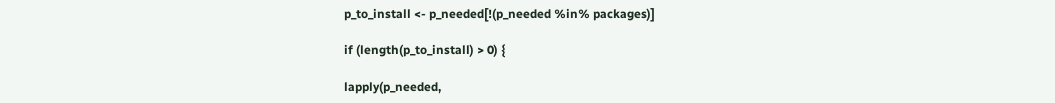p_to_install <- p_needed[!(p_needed %in% packages)]

if (length(p_to_install) > 0) {

lapply(p_needed,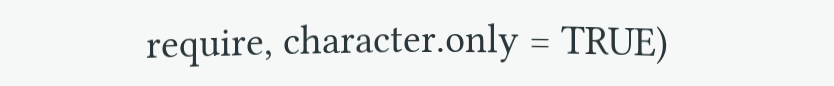require, character.only = TRUE)